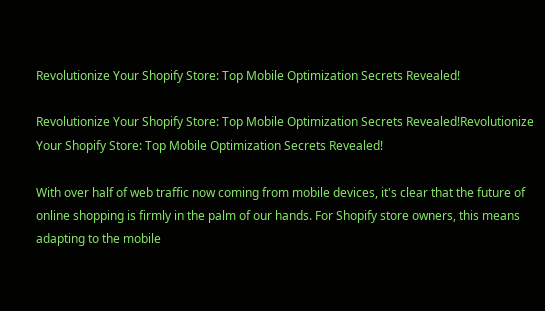Revolutionize Your Shopify Store: Top Mobile Optimization Secrets Revealed!

Revolutionize Your Shopify Store: Top Mobile Optimization Secrets Revealed!Revolutionize Your Shopify Store: Top Mobile Optimization Secrets Revealed!

With over half of web traffic now coming from mobile devices, it's clear that the future of online shopping is firmly in the palm of our hands. For Shopify store owners, this means adapting to the mobile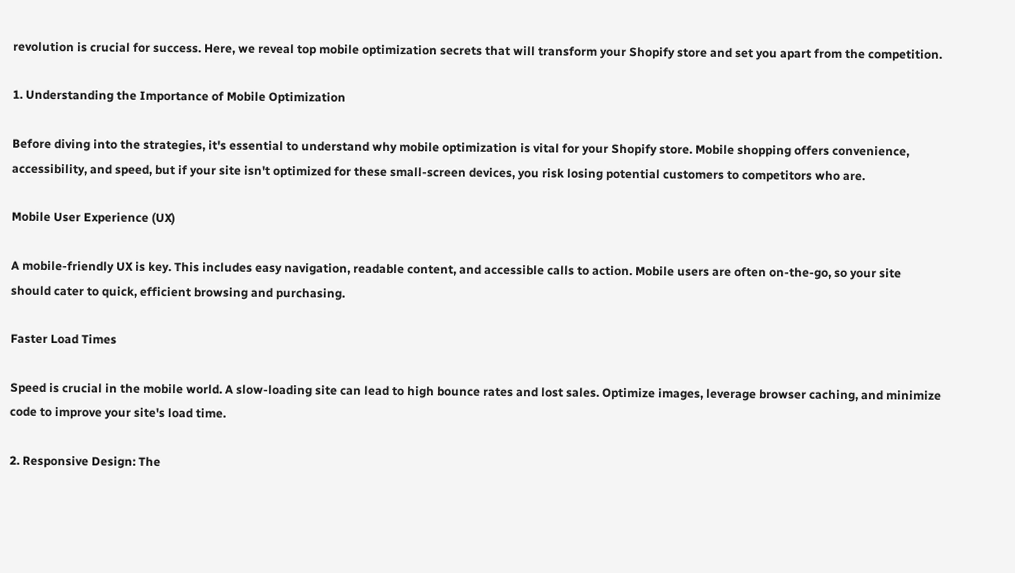revolution is crucial for success. Here, we reveal top mobile optimization secrets that will transform your Shopify store and set you apart from the competition.

1. Understanding the Importance of Mobile Optimization

Before diving into the strategies, it's essential to understand why mobile optimization is vital for your Shopify store. Mobile shopping offers convenience, accessibility, and speed, but if your site isn't optimized for these small-screen devices, you risk losing potential customers to competitors who are.

Mobile User Experience (UX)

A mobile-friendly UX is key. This includes easy navigation, readable content, and accessible calls to action. Mobile users are often on-the-go, so your site should cater to quick, efficient browsing and purchasing.

Faster Load Times

Speed is crucial in the mobile world. A slow-loading site can lead to high bounce rates and lost sales. Optimize images, leverage browser caching, and minimize code to improve your site's load time.

2. Responsive Design: The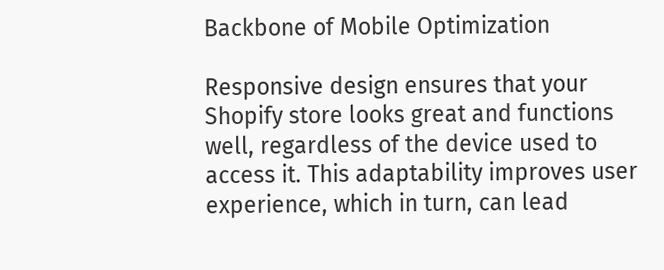Backbone of Mobile Optimization

Responsive design ensures that your Shopify store looks great and functions well, regardless of the device used to access it. This adaptability improves user experience, which in turn, can lead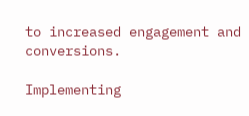to increased engagement and conversions.

Implementing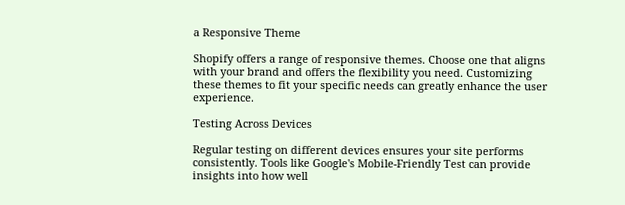a Responsive Theme

Shopify offers a range of responsive themes. Choose one that aligns with your brand and offers the flexibility you need. Customizing these themes to fit your specific needs can greatly enhance the user experience.

Testing Across Devices

Regular testing on different devices ensures your site performs consistently. Tools like Google's Mobile-Friendly Test can provide insights into how well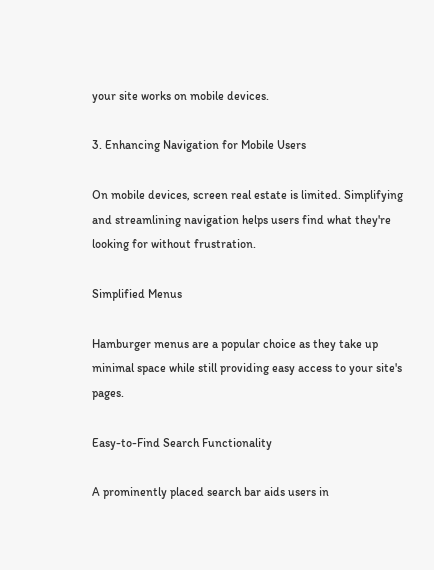your site works on mobile devices.

3. Enhancing Navigation for Mobile Users

On mobile devices, screen real estate is limited. Simplifying and streamlining navigation helps users find what they're looking for without frustration.

Simplified Menus

Hamburger menus are a popular choice as they take up minimal space while still providing easy access to your site's pages.

Easy-to-Find Search Functionality

A prominently placed search bar aids users in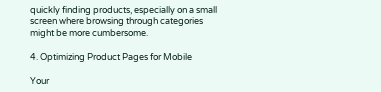quickly finding products, especially on a small screen where browsing through categories might be more cumbersome.

4. Optimizing Product Pages for Mobile

Your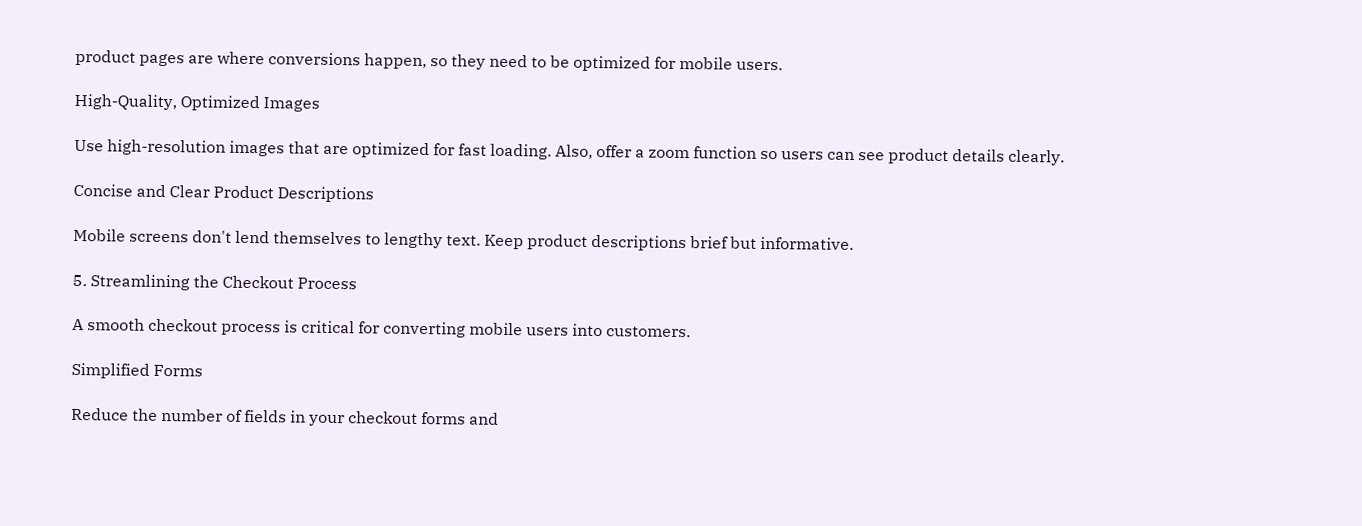product pages are where conversions happen, so they need to be optimized for mobile users.

High-Quality, Optimized Images

Use high-resolution images that are optimized for fast loading. Also, offer a zoom function so users can see product details clearly.

Concise and Clear Product Descriptions

Mobile screens don't lend themselves to lengthy text. Keep product descriptions brief but informative.

5. Streamlining the Checkout Process

A smooth checkout process is critical for converting mobile users into customers.

Simplified Forms

Reduce the number of fields in your checkout forms and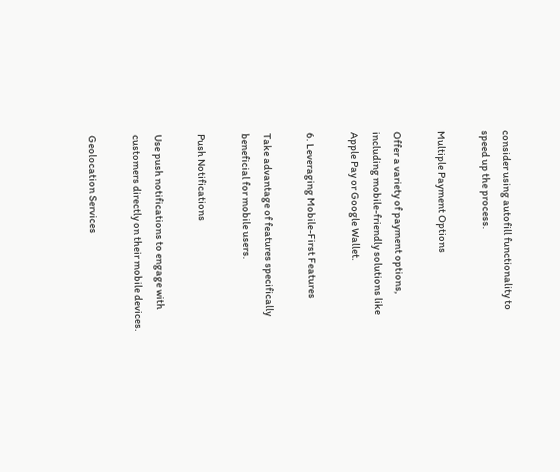consider using autofill functionality to speed up the process.

Multiple Payment Options

Offer a variety of payment options, including mobile-friendly solutions like Apple Pay or Google Wallet.

6. Leveraging Mobile-First Features

Take advantage of features specifically beneficial for mobile users.

Push Notifications

Use push notifications to engage with customers directly on their mobile devices.

Geolocation Services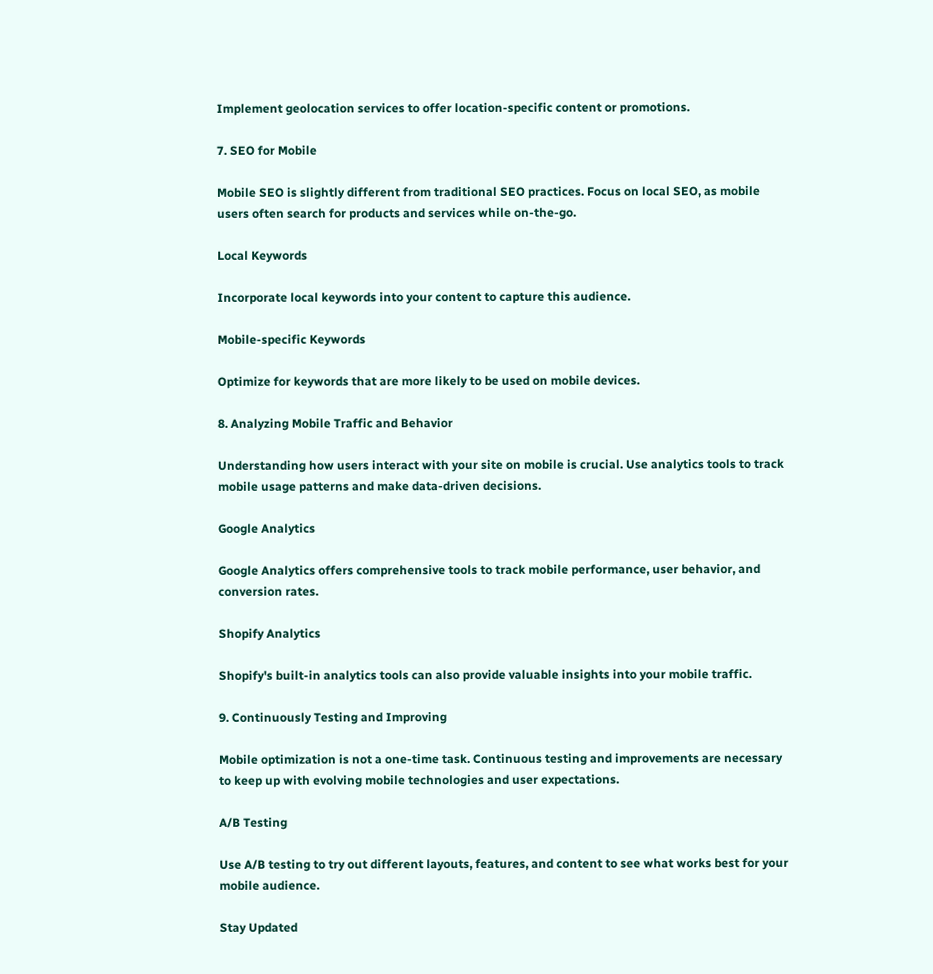Implement geolocation services to offer location-specific content or promotions.

7. SEO for Mobile

Mobile SEO is slightly different from traditional SEO practices. Focus on local SEO, as mobile users often search for products and services while on-the-go.

Local Keywords

Incorporate local keywords into your content to capture this audience.

Mobile-specific Keywords

Optimize for keywords that are more likely to be used on mobile devices.

8. Analyzing Mobile Traffic and Behavior

Understanding how users interact with your site on mobile is crucial. Use analytics tools to track mobile usage patterns and make data-driven decisions.

Google Analytics

Google Analytics offers comprehensive tools to track mobile performance, user behavior, and conversion rates.

Shopify Analytics

Shopify's built-in analytics tools can also provide valuable insights into your mobile traffic.

9. Continuously Testing and Improving

Mobile optimization is not a one-time task. Continuous testing and improvements are necessary to keep up with evolving mobile technologies and user expectations.

A/B Testing

Use A/B testing to try out different layouts, features, and content to see what works best for your mobile audience.

Stay Updated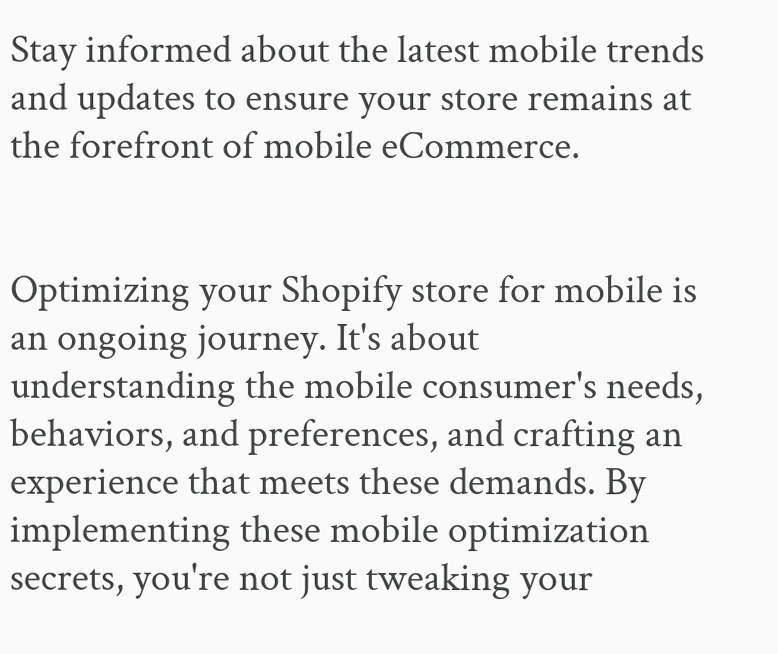Stay informed about the latest mobile trends and updates to ensure your store remains at the forefront of mobile eCommerce.


Optimizing your Shopify store for mobile is an ongoing journey. It's about understanding the mobile consumer's needs, behaviors, and preferences, and crafting an experience that meets these demands. By implementing these mobile optimization secrets, you're not just tweaking your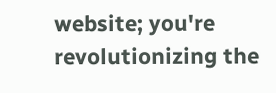website; you're revolutionizing the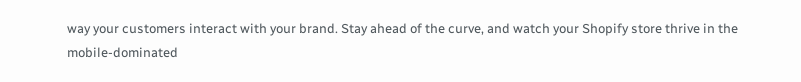way your customers interact with your brand. Stay ahead of the curve, and watch your Shopify store thrive in the mobile-dominated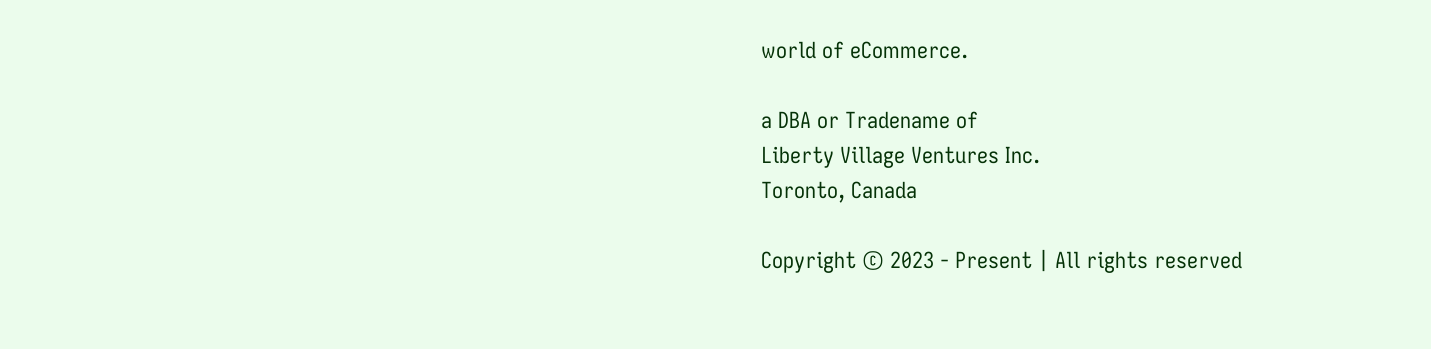world of eCommerce.

a DBA or Tradename of
Liberty Village Ventures Inc.
Toronto, Canada

Copyright © 2023 - Present | All rights reserved